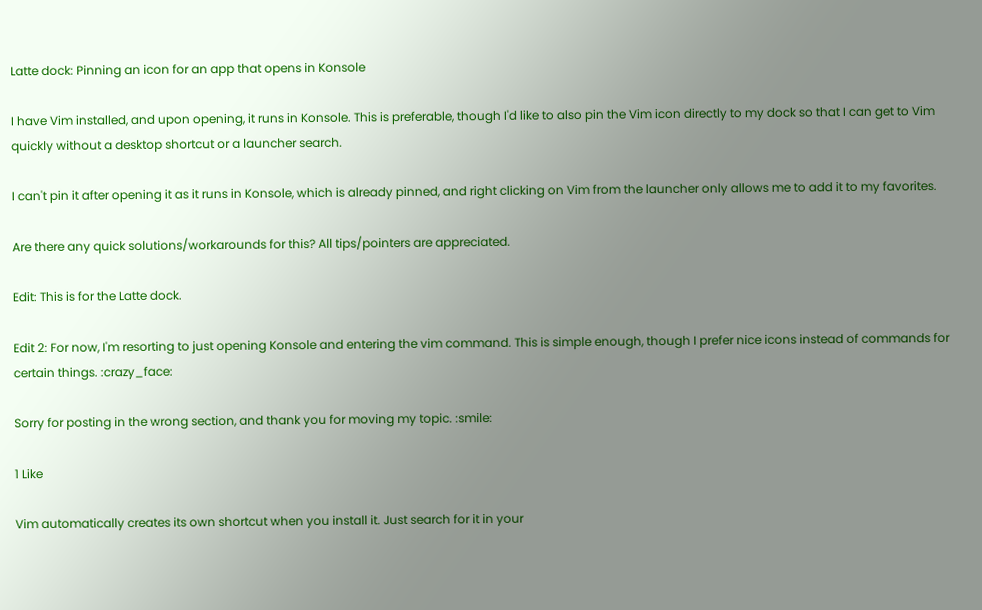Latte dock: Pinning an icon for an app that opens in Konsole

I have Vim installed, and upon opening, it runs in Konsole. This is preferable, though I'd like to also pin the Vim icon directly to my dock so that I can get to Vim quickly without a desktop shortcut or a launcher search.

I can't pin it after opening it as it runs in Konsole, which is already pinned, and right clicking on Vim from the launcher only allows me to add it to my favorites.

Are there any quick solutions/workarounds for this? All tips/pointers are appreciated.

Edit: This is for the Latte dock.

Edit 2: For now, I'm resorting to just opening Konsole and entering the vim command. This is simple enough, though I prefer nice icons instead of commands for certain things. :crazy_face:

Sorry for posting in the wrong section, and thank you for moving my topic. :smile:

1 Like

Vim automatically creates its own shortcut when you install it. Just search for it in your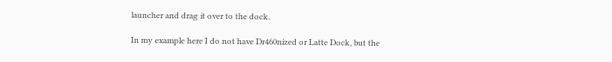launcher and drag it over to the dock.

In my example here I do not have Dr460nized or Latte Dock, but the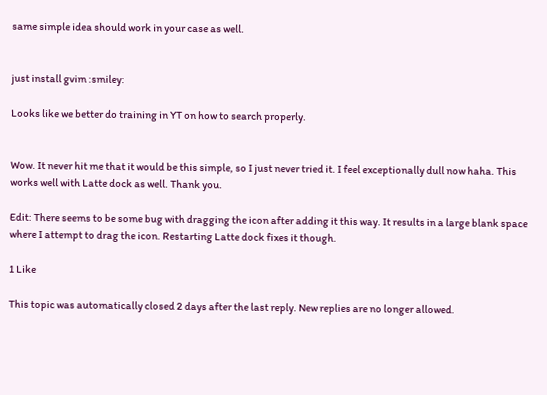same simple idea should work in your case as well.


just install gvim :smiley:

Looks like we better do training in YT on how to search properly.


Wow. It never hit me that it would be this simple, so I just never tried it. I feel exceptionally dull now haha. This works well with Latte dock as well. Thank you.

Edit: There seems to be some bug with dragging the icon after adding it this way. It results in a large blank space where I attempt to drag the icon. Restarting Latte dock fixes it though.

1 Like

This topic was automatically closed 2 days after the last reply. New replies are no longer allowed.